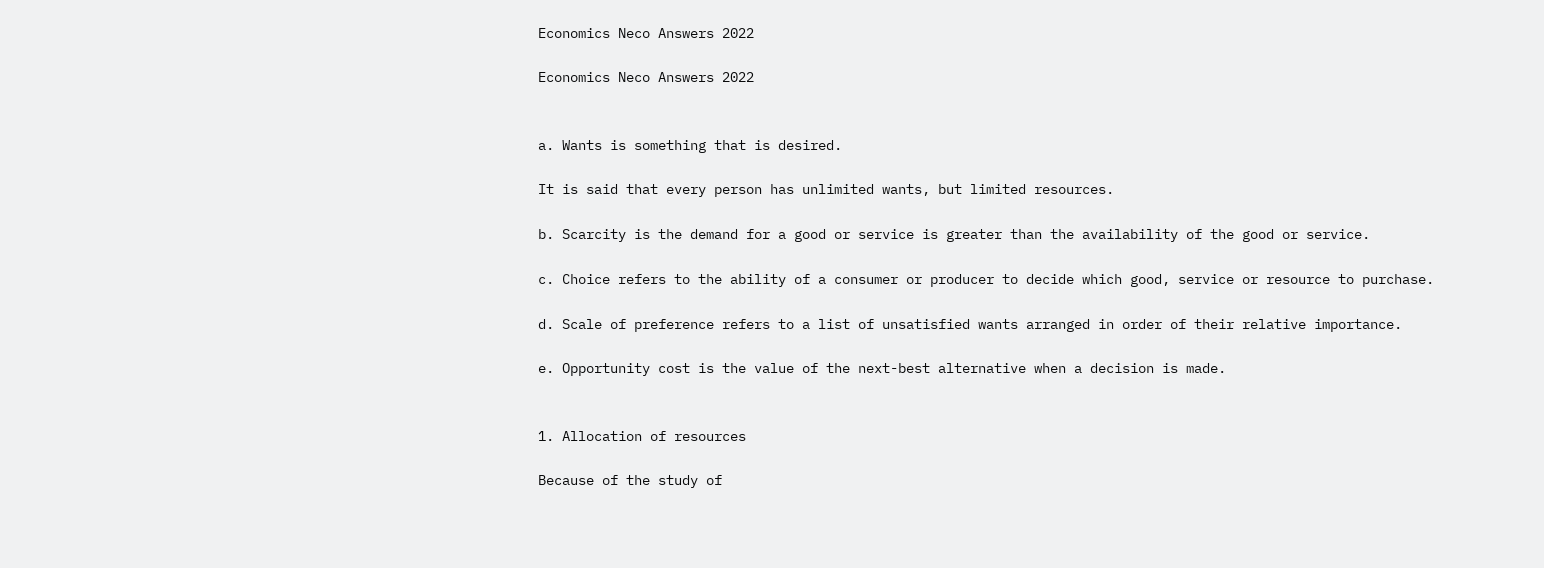Economics Neco Answers 2022

Economics Neco Answers 2022


a. Wants is something that is desired.

It is said that every person has unlimited wants, but limited resources.

b. Scarcity is the demand for a good or service is greater than the availability of the good or service.

c. Choice refers to the ability of a consumer or producer to decide which good, service or resource to purchase.

d. Scale of preference refers to a list of unsatisfied wants arranged in order of their relative importance.

e. Opportunity cost is the value of the next-best alternative when a decision is made.


1. Allocation of resources

Because of the study of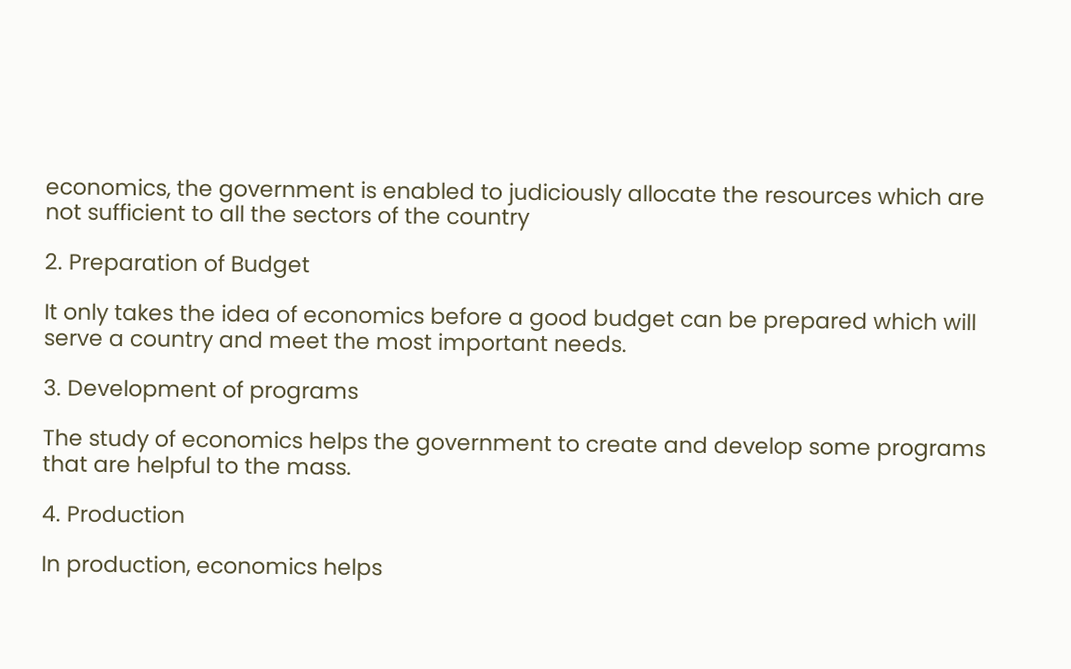economics, the government is enabled to judiciously allocate the resources which are not sufficient to all the sectors of the country

2. Preparation of Budget

It only takes the idea of economics before a good budget can be prepared which will serve a country and meet the most important needs.

3. Development of programs

The study of economics helps the government to create and develop some programs that are helpful to the mass.

4. Production

In production, economics helps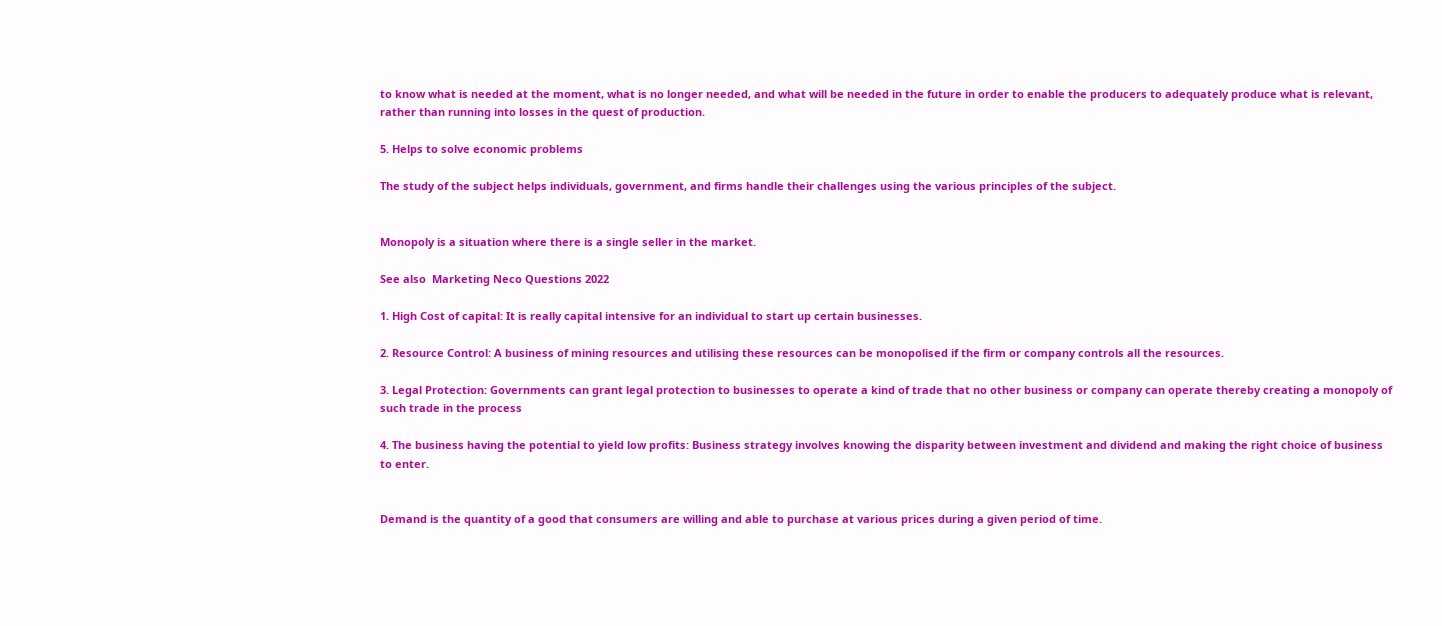to know what is needed at the moment, what is no longer needed, and what will be needed in the future in order to enable the producers to adequately produce what is relevant, rather than running into losses in the quest of production.

5. Helps to solve economic problems

The study of the subject helps individuals, government, and firms handle their challenges using the various principles of the subject.


Monopoly is a situation where there is a single seller in the market.

See also  Marketing Neco Questions 2022

1. High Cost of capital: It is really capital intensive for an individual to start up certain businesses.

2. Resource Control: A business of mining resources and utilising these resources can be monopolised if the firm or company controls all the resources.

3. Legal Protection: Governments can grant legal protection to businesses to operate a kind of trade that no other business or company can operate thereby creating a monopoly of such trade in the process

4. The business having the potential to yield low profits: Business strategy involves knowing the disparity between investment and dividend and making the right choice of business to enter.


Demand is the quantity of a good that consumers are willing and able to purchase at various prices during a given period of time.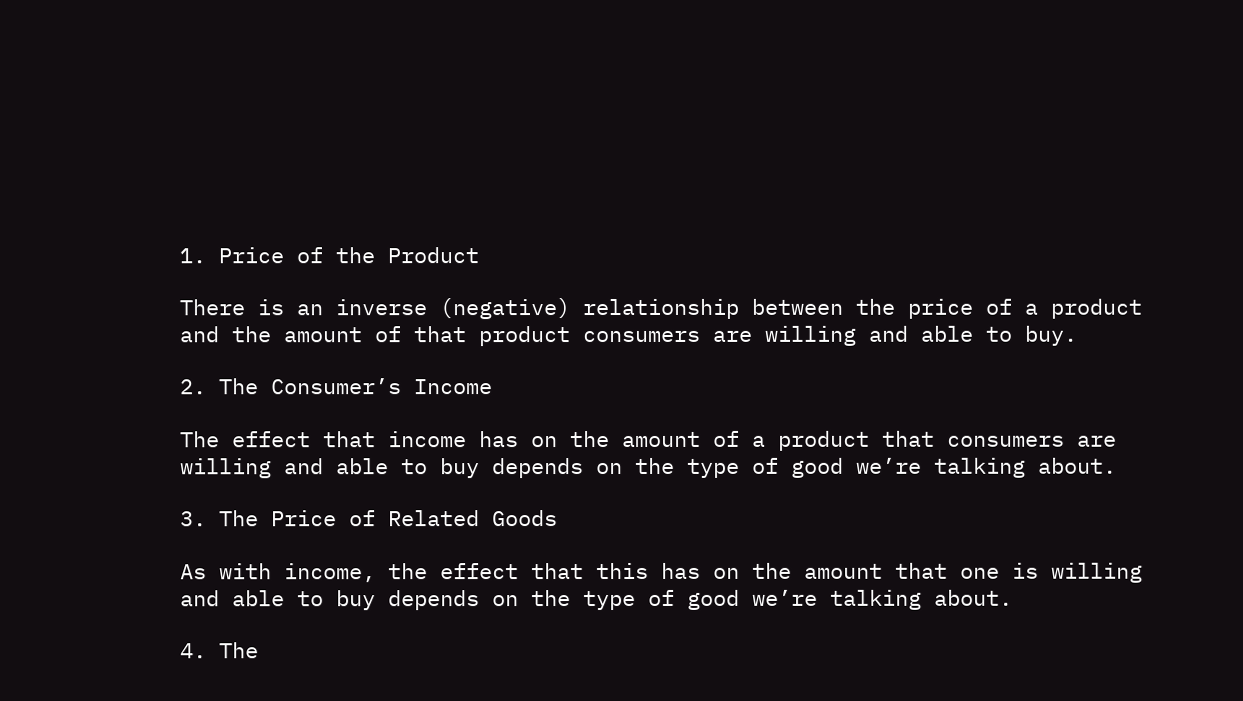1. Price of the Product

There is an inverse (negative) relationship between the price of a product and the amount of that product consumers are willing and able to buy.

2. The Consumer’s Income

The effect that income has on the amount of a product that consumers are willing and able to buy depends on the type of good we’re talking about.

3. The Price of Related Goods

As with income, the effect that this has on the amount that one is willing and able to buy depends on the type of good we’re talking about.

4. The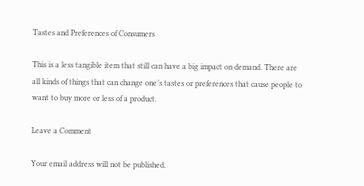Tastes and Preferences of Consumers

This is a less tangible item that still can have a big impact on demand. There are all kinds of things that can change one’s tastes or preferences that cause people to want to buy more or less of a product.

Leave a Comment

Your email address will not be published.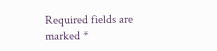Required fields are marked *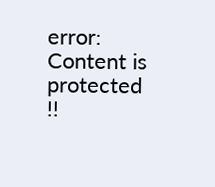error: Content is protected !!